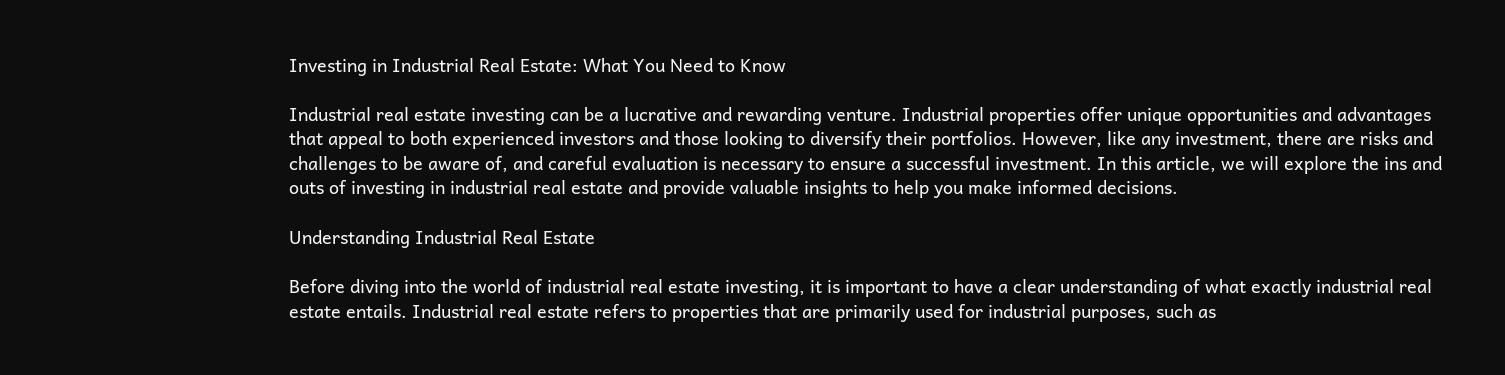Investing in Industrial Real Estate: What You Need to Know

Industrial real estate investing can be a lucrative and rewarding venture. Industrial properties offer unique opportunities and advantages that appeal to both experienced investors and those looking to diversify their portfolios. However, like any investment, there are risks and challenges to be aware of, and careful evaluation is necessary to ensure a successful investment. In this article, we will explore the ins and outs of investing in industrial real estate and provide valuable insights to help you make informed decisions.

Understanding Industrial Real Estate

Before diving into the world of industrial real estate investing, it is important to have a clear understanding of what exactly industrial real estate entails. Industrial real estate refers to properties that are primarily used for industrial purposes, such as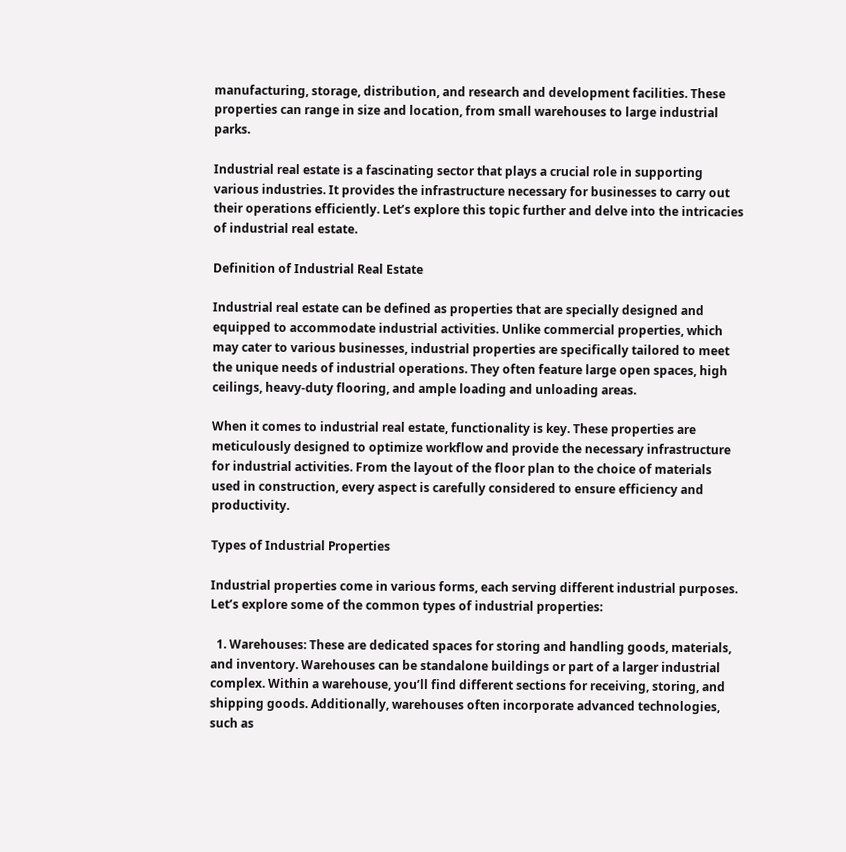manufacturing, storage, distribution, and research and development facilities. These properties can range in size and location, from small warehouses to large industrial parks.

Industrial real estate is a fascinating sector that plays a crucial role in supporting various industries. It provides the infrastructure necessary for businesses to carry out their operations efficiently. Let’s explore this topic further and delve into the intricacies of industrial real estate.

Definition of Industrial Real Estate

Industrial real estate can be defined as properties that are specially designed and equipped to accommodate industrial activities. Unlike commercial properties, which may cater to various businesses, industrial properties are specifically tailored to meet the unique needs of industrial operations. They often feature large open spaces, high ceilings, heavy-duty flooring, and ample loading and unloading areas.

When it comes to industrial real estate, functionality is key. These properties are meticulously designed to optimize workflow and provide the necessary infrastructure for industrial activities. From the layout of the floor plan to the choice of materials used in construction, every aspect is carefully considered to ensure efficiency and productivity.

Types of Industrial Properties

Industrial properties come in various forms, each serving different industrial purposes. Let’s explore some of the common types of industrial properties:

  1. Warehouses: These are dedicated spaces for storing and handling goods, materials, and inventory. Warehouses can be standalone buildings or part of a larger industrial complex. Within a warehouse, you’ll find different sections for receiving, storing, and shipping goods. Additionally, warehouses often incorporate advanced technologies, such as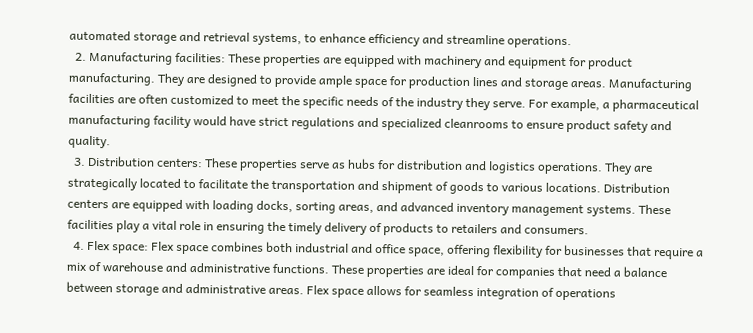automated storage and retrieval systems, to enhance efficiency and streamline operations.
  2. Manufacturing facilities: These properties are equipped with machinery and equipment for product manufacturing. They are designed to provide ample space for production lines and storage areas. Manufacturing facilities are often customized to meet the specific needs of the industry they serve. For example, a pharmaceutical manufacturing facility would have strict regulations and specialized cleanrooms to ensure product safety and quality.
  3. Distribution centers: These properties serve as hubs for distribution and logistics operations. They are strategically located to facilitate the transportation and shipment of goods to various locations. Distribution centers are equipped with loading docks, sorting areas, and advanced inventory management systems. These facilities play a vital role in ensuring the timely delivery of products to retailers and consumers.
  4. Flex space: Flex space combines both industrial and office space, offering flexibility for businesses that require a mix of warehouse and administrative functions. These properties are ideal for companies that need a balance between storage and administrative areas. Flex space allows for seamless integration of operations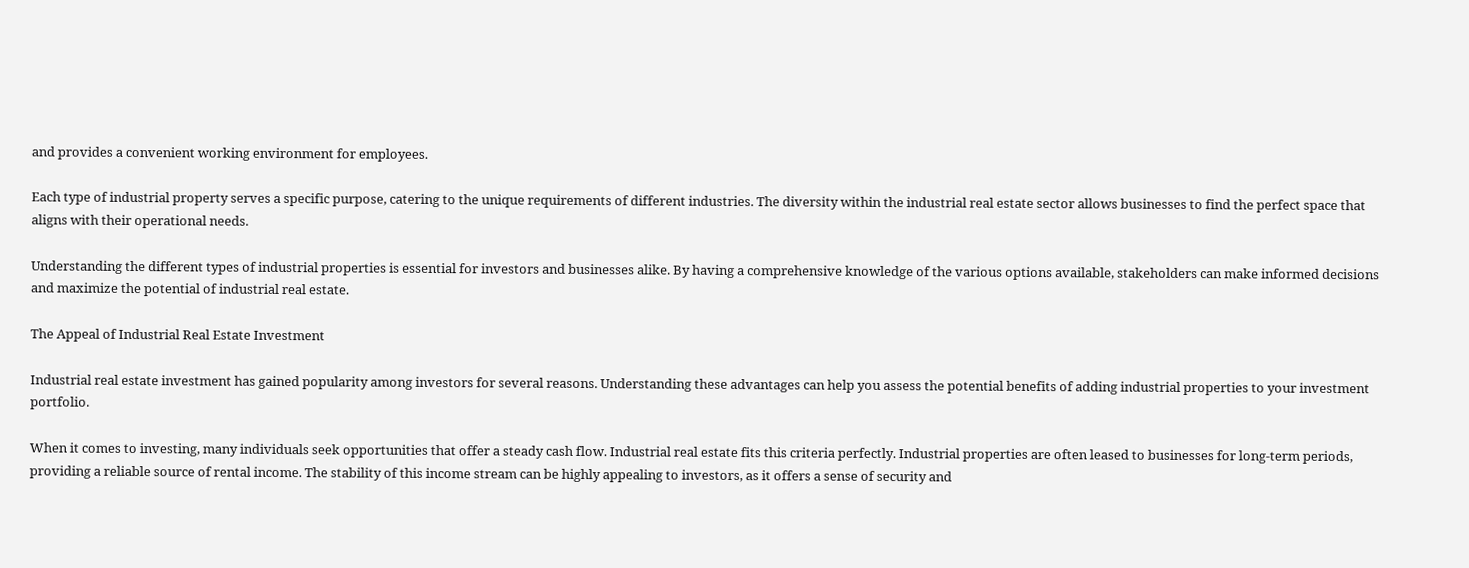and provides a convenient working environment for employees.

Each type of industrial property serves a specific purpose, catering to the unique requirements of different industries. The diversity within the industrial real estate sector allows businesses to find the perfect space that aligns with their operational needs.

Understanding the different types of industrial properties is essential for investors and businesses alike. By having a comprehensive knowledge of the various options available, stakeholders can make informed decisions and maximize the potential of industrial real estate.

The Appeal of Industrial Real Estate Investment

Industrial real estate investment has gained popularity among investors for several reasons. Understanding these advantages can help you assess the potential benefits of adding industrial properties to your investment portfolio.

When it comes to investing, many individuals seek opportunities that offer a steady cash flow. Industrial real estate fits this criteria perfectly. Industrial properties are often leased to businesses for long-term periods, providing a reliable source of rental income. The stability of this income stream can be highly appealing to investors, as it offers a sense of security and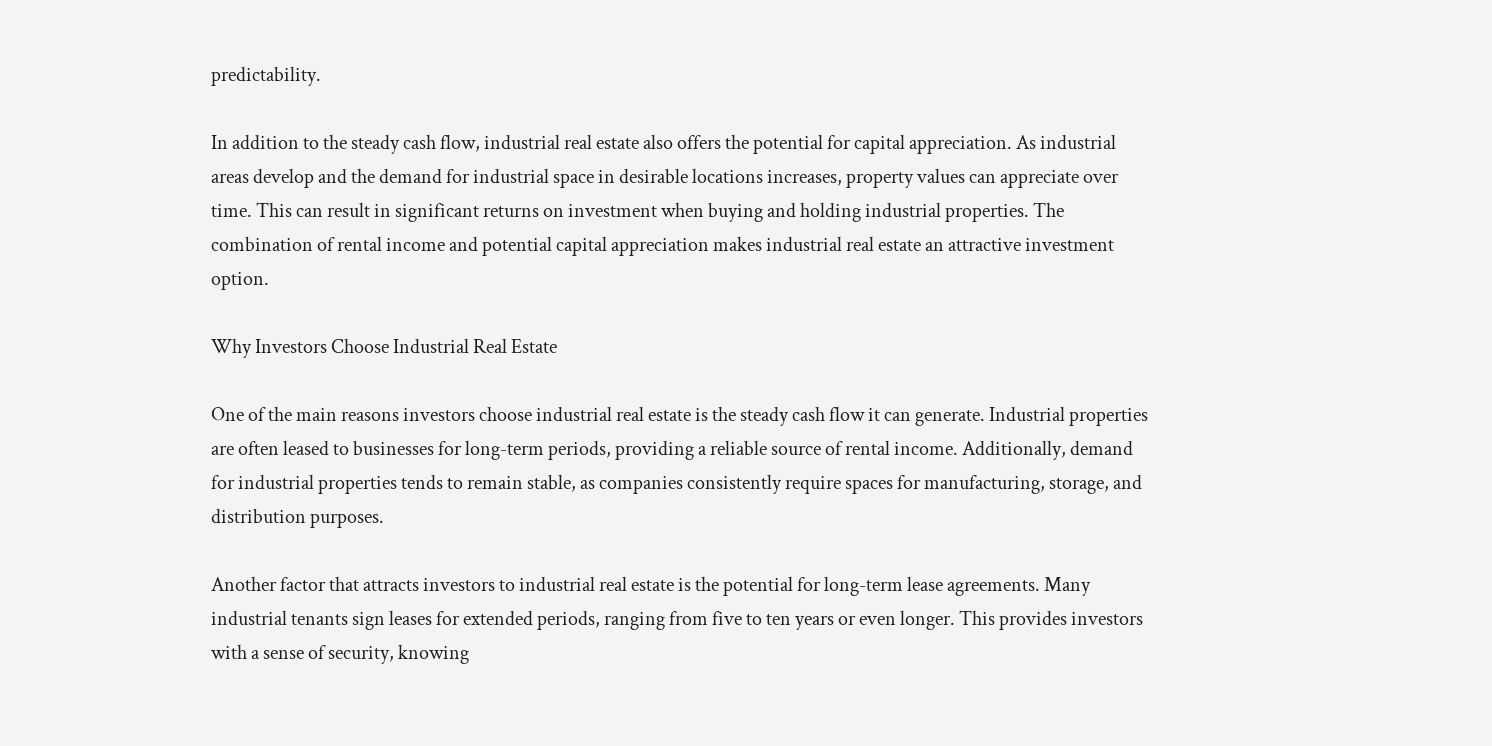predictability.

In addition to the steady cash flow, industrial real estate also offers the potential for capital appreciation. As industrial areas develop and the demand for industrial space in desirable locations increases, property values can appreciate over time. This can result in significant returns on investment when buying and holding industrial properties. The combination of rental income and potential capital appreciation makes industrial real estate an attractive investment option.

Why Investors Choose Industrial Real Estate

One of the main reasons investors choose industrial real estate is the steady cash flow it can generate. Industrial properties are often leased to businesses for long-term periods, providing a reliable source of rental income. Additionally, demand for industrial properties tends to remain stable, as companies consistently require spaces for manufacturing, storage, and distribution purposes.

Another factor that attracts investors to industrial real estate is the potential for long-term lease agreements. Many industrial tenants sign leases for extended periods, ranging from five to ten years or even longer. This provides investors with a sense of security, knowing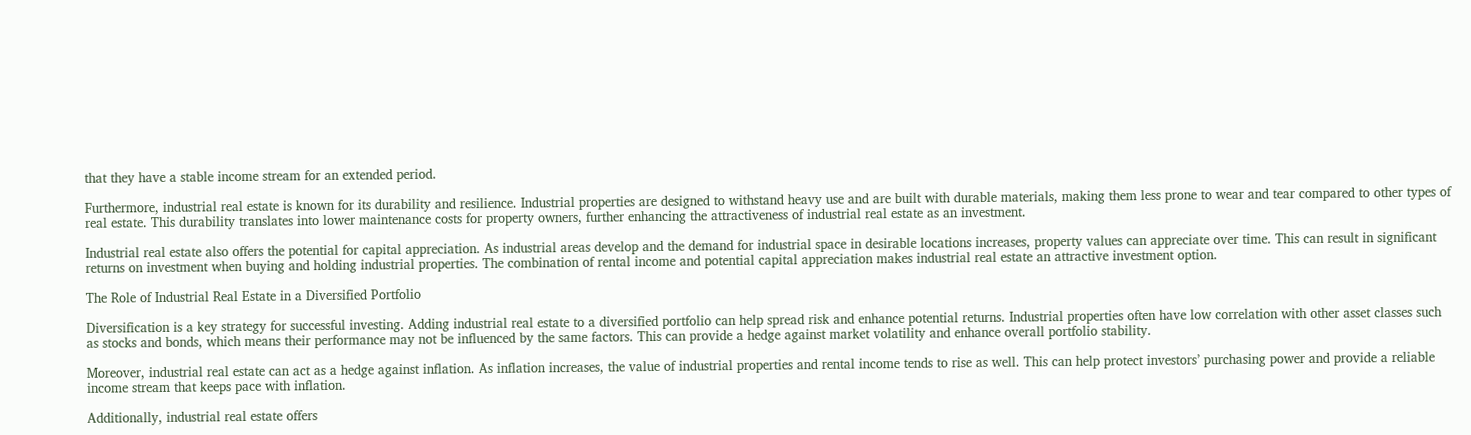that they have a stable income stream for an extended period.

Furthermore, industrial real estate is known for its durability and resilience. Industrial properties are designed to withstand heavy use and are built with durable materials, making them less prone to wear and tear compared to other types of real estate. This durability translates into lower maintenance costs for property owners, further enhancing the attractiveness of industrial real estate as an investment.

Industrial real estate also offers the potential for capital appreciation. As industrial areas develop and the demand for industrial space in desirable locations increases, property values can appreciate over time. This can result in significant returns on investment when buying and holding industrial properties. The combination of rental income and potential capital appreciation makes industrial real estate an attractive investment option.

The Role of Industrial Real Estate in a Diversified Portfolio

Diversification is a key strategy for successful investing. Adding industrial real estate to a diversified portfolio can help spread risk and enhance potential returns. Industrial properties often have low correlation with other asset classes such as stocks and bonds, which means their performance may not be influenced by the same factors. This can provide a hedge against market volatility and enhance overall portfolio stability.

Moreover, industrial real estate can act as a hedge against inflation. As inflation increases, the value of industrial properties and rental income tends to rise as well. This can help protect investors’ purchasing power and provide a reliable income stream that keeps pace with inflation.

Additionally, industrial real estate offers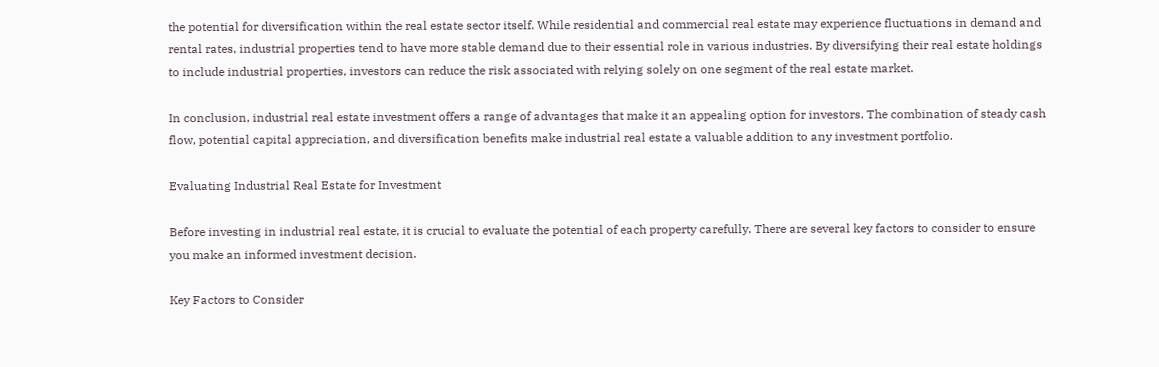the potential for diversification within the real estate sector itself. While residential and commercial real estate may experience fluctuations in demand and rental rates, industrial properties tend to have more stable demand due to their essential role in various industries. By diversifying their real estate holdings to include industrial properties, investors can reduce the risk associated with relying solely on one segment of the real estate market.

In conclusion, industrial real estate investment offers a range of advantages that make it an appealing option for investors. The combination of steady cash flow, potential capital appreciation, and diversification benefits make industrial real estate a valuable addition to any investment portfolio.

Evaluating Industrial Real Estate for Investment

Before investing in industrial real estate, it is crucial to evaluate the potential of each property carefully. There are several key factors to consider to ensure you make an informed investment decision.

Key Factors to Consider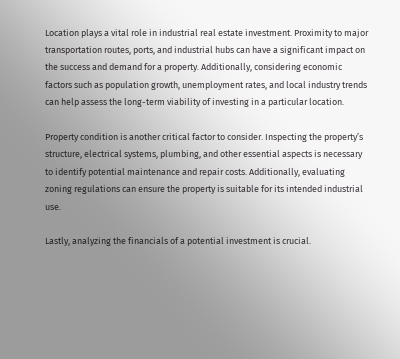Location plays a vital role in industrial real estate investment. Proximity to major transportation routes, ports, and industrial hubs can have a significant impact on the success and demand for a property. Additionally, considering economic factors such as population growth, unemployment rates, and local industry trends can help assess the long-term viability of investing in a particular location.

Property condition is another critical factor to consider. Inspecting the property’s structure, electrical systems, plumbing, and other essential aspects is necessary to identify potential maintenance and repair costs. Additionally, evaluating zoning regulations can ensure the property is suitable for its intended industrial use.

Lastly, analyzing the financials of a potential investment is crucial.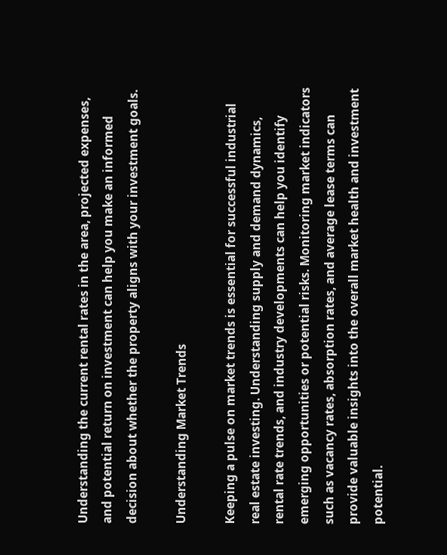Understanding the current rental rates in the area, projected expenses, and potential return on investment can help you make an informed decision about whether the property aligns with your investment goals.

Understanding Market Trends

Keeping a pulse on market trends is essential for successful industrial real estate investing. Understanding supply and demand dynamics, rental rate trends, and industry developments can help you identify emerging opportunities or potential risks. Monitoring market indicators such as vacancy rates, absorption rates, and average lease terms can provide valuable insights into the overall market health and investment potential.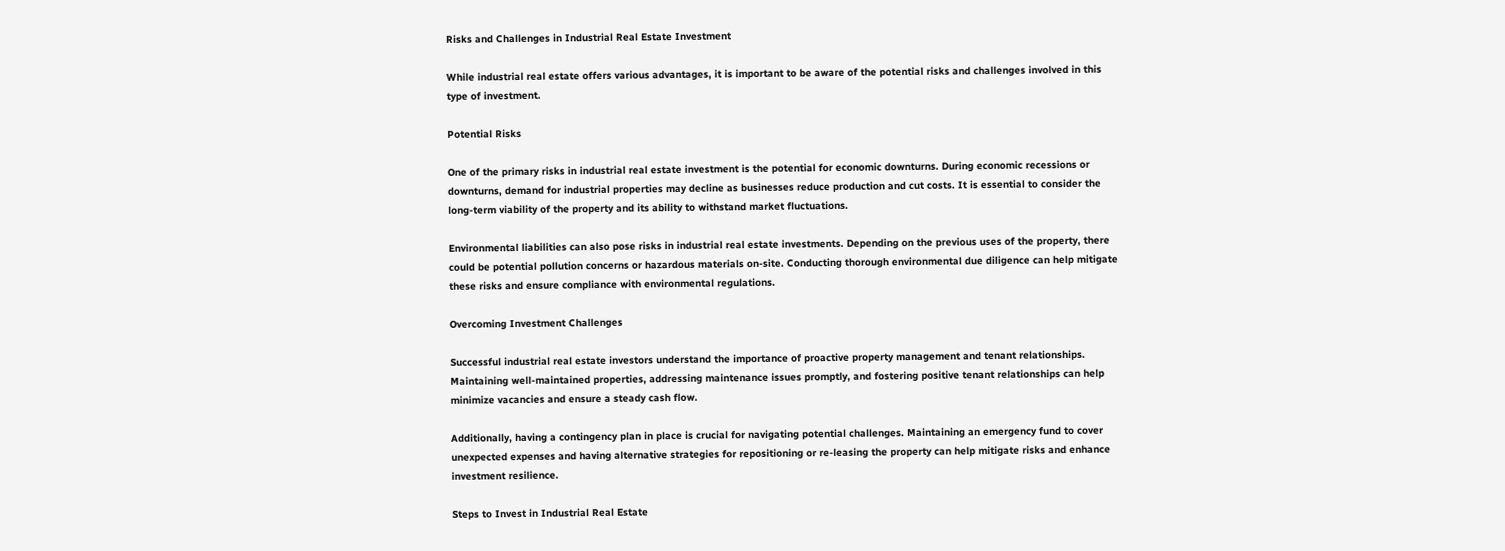Risks and Challenges in Industrial Real Estate Investment

While industrial real estate offers various advantages, it is important to be aware of the potential risks and challenges involved in this type of investment.

Potential Risks

One of the primary risks in industrial real estate investment is the potential for economic downturns. During economic recessions or downturns, demand for industrial properties may decline as businesses reduce production and cut costs. It is essential to consider the long-term viability of the property and its ability to withstand market fluctuations.

Environmental liabilities can also pose risks in industrial real estate investments. Depending on the previous uses of the property, there could be potential pollution concerns or hazardous materials on-site. Conducting thorough environmental due diligence can help mitigate these risks and ensure compliance with environmental regulations.

Overcoming Investment Challenges

Successful industrial real estate investors understand the importance of proactive property management and tenant relationships. Maintaining well-maintained properties, addressing maintenance issues promptly, and fostering positive tenant relationships can help minimize vacancies and ensure a steady cash flow.

Additionally, having a contingency plan in place is crucial for navigating potential challenges. Maintaining an emergency fund to cover unexpected expenses and having alternative strategies for repositioning or re-leasing the property can help mitigate risks and enhance investment resilience.

Steps to Invest in Industrial Real Estate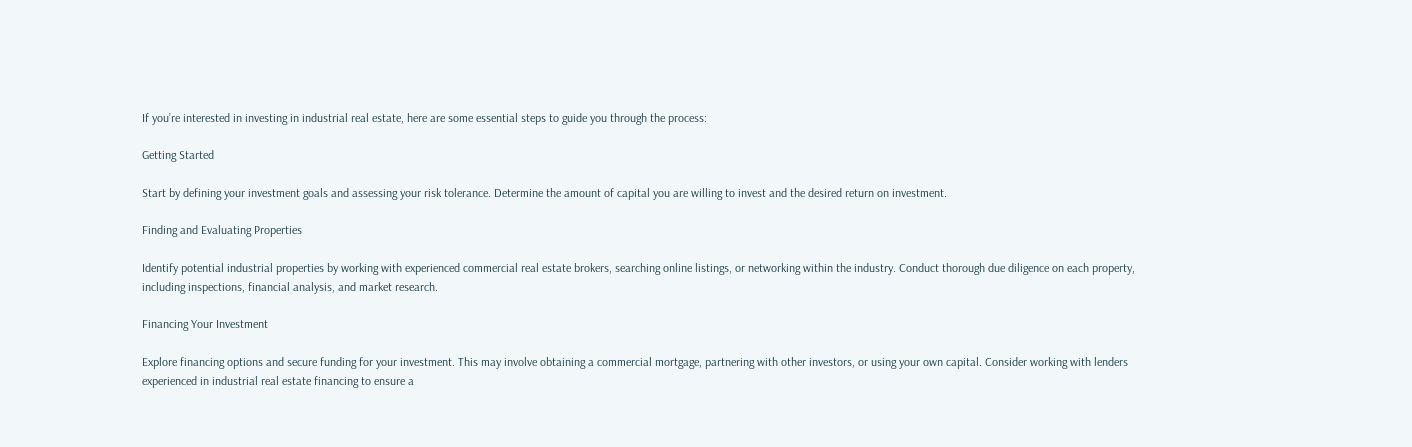If you’re interested in investing in industrial real estate, here are some essential steps to guide you through the process:

Getting Started

Start by defining your investment goals and assessing your risk tolerance. Determine the amount of capital you are willing to invest and the desired return on investment.

Finding and Evaluating Properties

Identify potential industrial properties by working with experienced commercial real estate brokers, searching online listings, or networking within the industry. Conduct thorough due diligence on each property, including inspections, financial analysis, and market research.

Financing Your Investment

Explore financing options and secure funding for your investment. This may involve obtaining a commercial mortgage, partnering with other investors, or using your own capital. Consider working with lenders experienced in industrial real estate financing to ensure a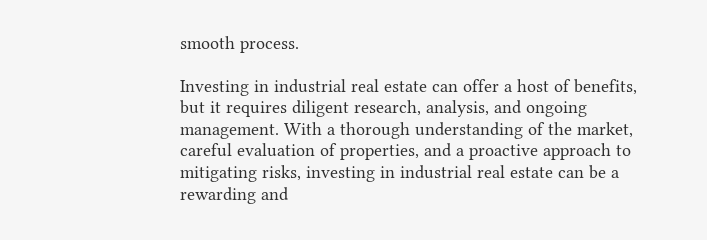smooth process.

Investing in industrial real estate can offer a host of benefits, but it requires diligent research, analysis, and ongoing management. With a thorough understanding of the market, careful evaluation of properties, and a proactive approach to mitigating risks, investing in industrial real estate can be a rewarding and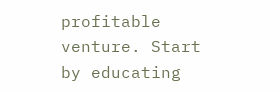profitable venture. Start by educating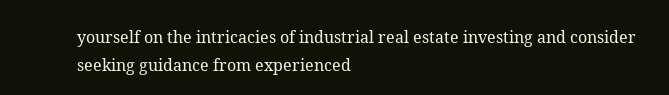yourself on the intricacies of industrial real estate investing and consider seeking guidance from experienced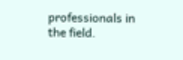professionals in the field.